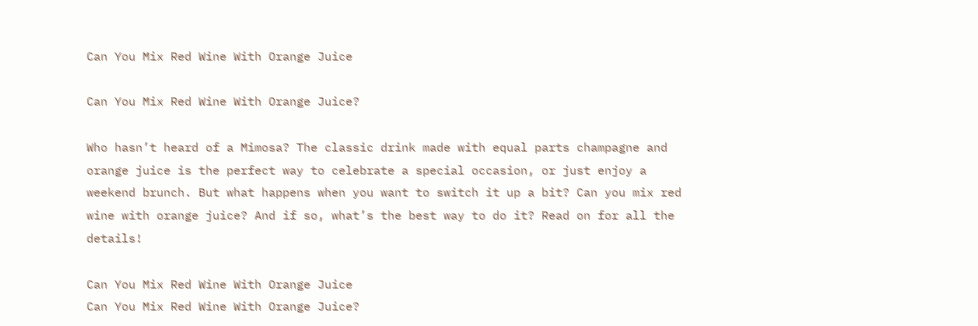Can You Mix Red Wine With Orange Juice

Can You Mix Red Wine With Orange Juice?

Who hasn’t heard of a Mimosa? The classic drink made with equal parts champagne and orange juice is the perfect way to celebrate a special occasion, or just enjoy a weekend brunch. But what happens when you want to switch it up a bit? Can you mix red wine with orange juice? And if so, what’s the best way to do it? Read on for all the details!

Can You Mix Red Wine With Orange Juice
Can You Mix Red Wine With Orange Juice?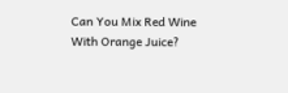Can You Mix Red Wine With Orange Juice?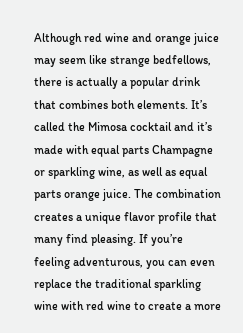Although red wine and orange juice may seem like strange bedfellows, there is actually a popular drink that combines both elements. It’s called the Mimosa cocktail and it’s made with equal parts Champagne or sparkling wine, as well as equal parts orange juice. The combination creates a unique flavor profile that many find pleasing. If you’re feeling adventurous, you can even replace the traditional sparkling wine with red wine to create a more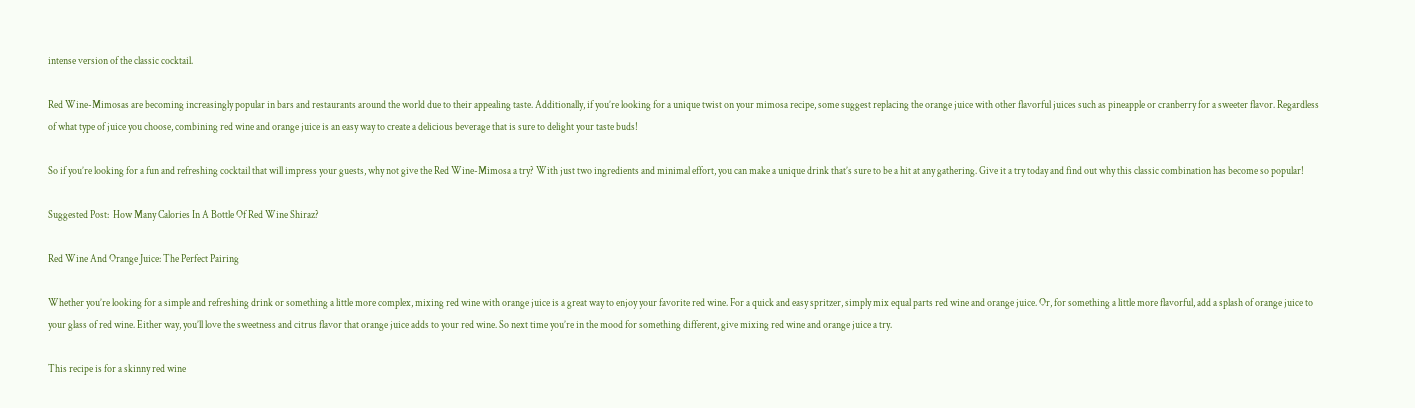intense version of the classic cocktail.

Red Wine-Mimosas are becoming increasingly popular in bars and restaurants around the world due to their appealing taste. Additionally, if you’re looking for a unique twist on your mimosa recipe, some suggest replacing the orange juice with other flavorful juices such as pineapple or cranberry for a sweeter flavor. Regardless of what type of juice you choose, combining red wine and orange juice is an easy way to create a delicious beverage that is sure to delight your taste buds!

So if you’re looking for a fun and refreshing cocktail that will impress your guests, why not give the Red Wine-Mimosa a try? With just two ingredients and minimal effort, you can make a unique drink that’s sure to be a hit at any gathering. Give it a try today and find out why this classic combination has become so popular!

Suggested Post:  How Many Calories In A Bottle Of Red Wine Shiraz?

Red Wine And Orange Juice: The Perfect Pairing

Whether you’re looking for a simple and refreshing drink or something a little more complex, mixing red wine with orange juice is a great way to enjoy your favorite red wine. For a quick and easy spritzer, simply mix equal parts red wine and orange juice. Or, for something a little more flavorful, add a splash of orange juice to your glass of red wine. Either way, you’ll love the sweetness and citrus flavor that orange juice adds to your red wine. So next time you’re in the mood for something different, give mixing red wine and orange juice a try.

This recipe is for a skinny red wine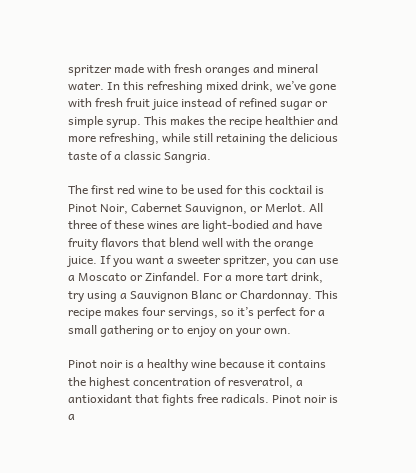spritzer made with fresh oranges and mineral water. In this refreshing mixed drink, we’ve gone with fresh fruit juice instead of refined sugar or simple syrup. This makes the recipe healthier and more refreshing, while still retaining the delicious taste of a classic Sangria.

The first red wine to be used for this cocktail is Pinot Noir, Cabernet Sauvignon, or Merlot. All three of these wines are light-bodied and have fruity flavors that blend well with the orange juice. If you want a sweeter spritzer, you can use a Moscato or Zinfandel. For a more tart drink, try using a Sauvignon Blanc or Chardonnay. This recipe makes four servings, so it’s perfect for a small gathering or to enjoy on your own.

Pinot noir is a healthy wine because it contains the highest concentration of resveratrol, a antioxidant that fights free radicals. Pinot noir is a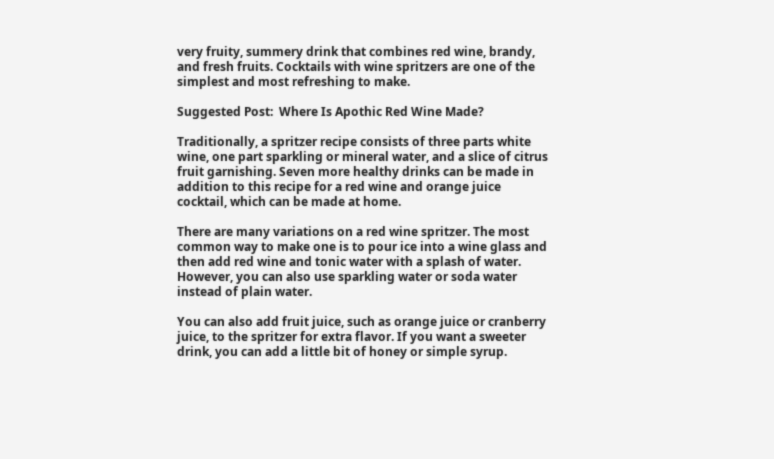very fruity, summery drink that combines red wine, brandy, and fresh fruits. Cocktails with wine spritzers are one of the simplest and most refreshing to make.

Suggested Post:  Where Is Apothic Red Wine Made?

Traditionally, a spritzer recipe consists of three parts white wine, one part sparkling or mineral water, and a slice of citrus fruit garnishing. Seven more healthy drinks can be made in addition to this recipe for a red wine and orange juice cocktail, which can be made at home.

There are many variations on a red wine spritzer. The most common way to make one is to pour ice into a wine glass and then add red wine and tonic water with a splash of water. However, you can also use sparkling water or soda water instead of plain water.

You can also add fruit juice, such as orange juice or cranberry juice, to the spritzer for extra flavor. If you want a sweeter drink, you can add a little bit of honey or simple syrup.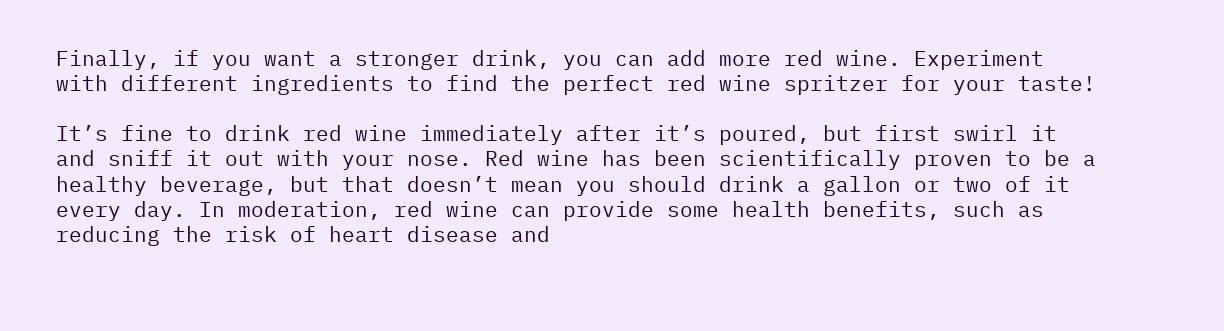Finally, if you want a stronger drink, you can add more red wine. Experiment with different ingredients to find the perfect red wine spritzer for your taste!

It’s fine to drink red wine immediately after it’s poured, but first swirl it and sniff it out with your nose. Red wine has been scientifically proven to be a healthy beverage, but that doesn’t mean you should drink a gallon or two of it every day. In moderation, red wine can provide some health benefits, such as reducing the risk of heart disease and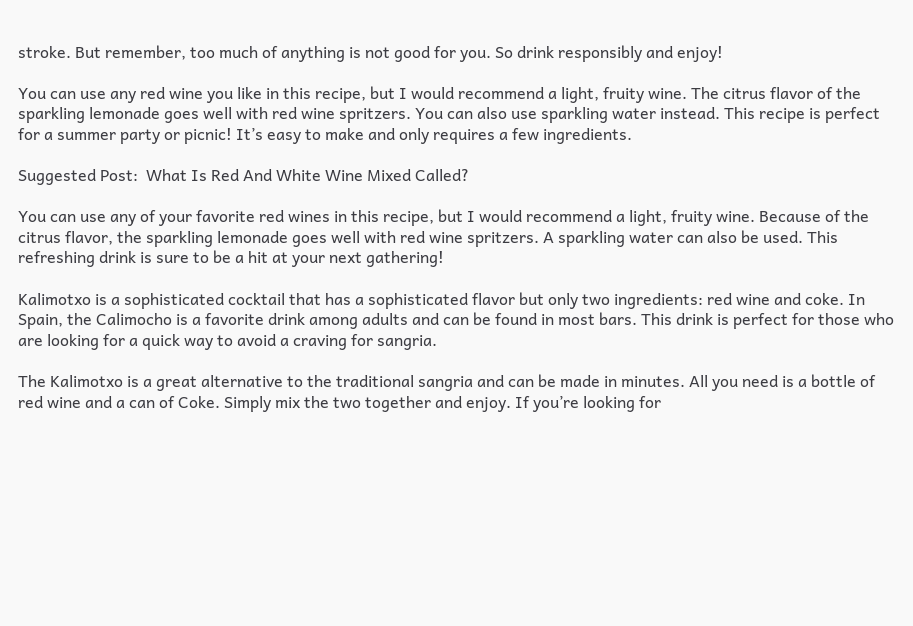stroke. But remember, too much of anything is not good for you. So drink responsibly and enjoy!

You can use any red wine you like in this recipe, but I would recommend a light, fruity wine. The citrus flavor of the sparkling lemonade goes well with red wine spritzers. You can also use sparkling water instead. This recipe is perfect for a summer party or picnic! It’s easy to make and only requires a few ingredients.

Suggested Post:  What Is Red And White Wine Mixed Called?

You can use any of your favorite red wines in this recipe, but I would recommend a light, fruity wine. Because of the citrus flavor, the sparkling lemonade goes well with red wine spritzers. A sparkling water can also be used. This refreshing drink is sure to be a hit at your next gathering!

Kalimotxo is a sophisticated cocktail that has a sophisticated flavor but only two ingredients: red wine and coke. In Spain, the Calimocho is a favorite drink among adults and can be found in most bars. This drink is perfect for those who are looking for a quick way to avoid a craving for sangria.

The Kalimotxo is a great alternative to the traditional sangria and can be made in minutes. All you need is a bottle of red wine and a can of Coke. Simply mix the two together and enjoy. If you’re looking for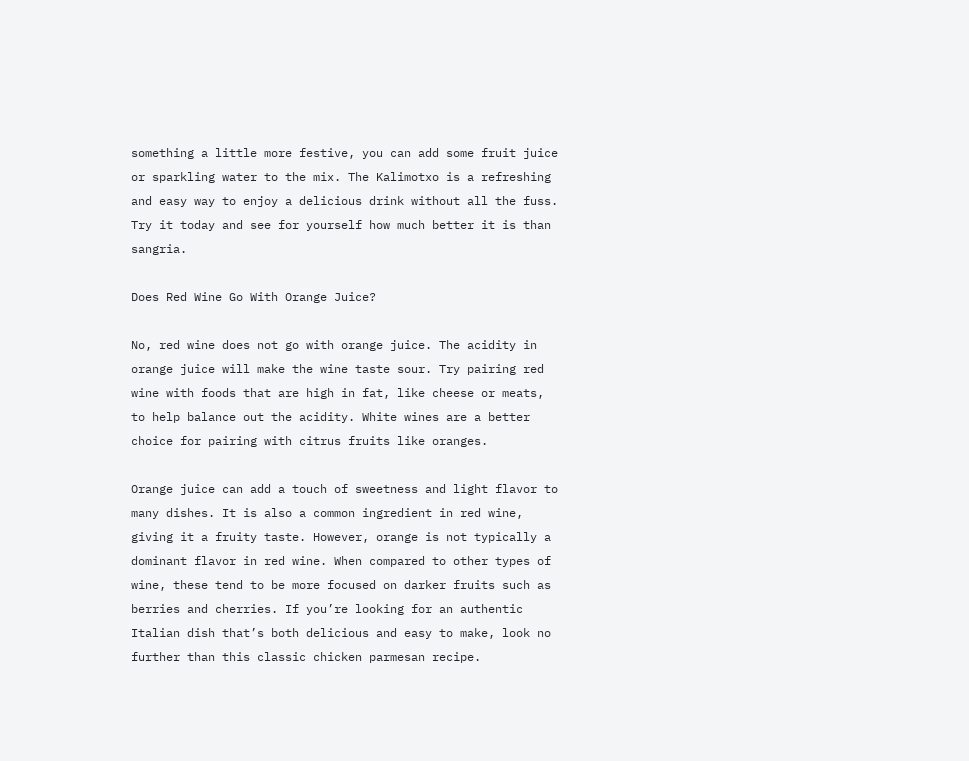something a little more festive, you can add some fruit juice or sparkling water to the mix. The Kalimotxo is a refreshing and easy way to enjoy a delicious drink without all the fuss. Try it today and see for yourself how much better it is than sangria.

Does Red Wine Go With Orange Juice?

No, red wine does not go with orange juice. The acidity in orange juice will make the wine taste sour. Try pairing red wine with foods that are high in fat, like cheese or meats, to help balance out the acidity. White wines are a better choice for pairing with citrus fruits like oranges.

Orange juice can add a touch of sweetness and light flavor to many dishes. It is also a common ingredient in red wine, giving it a fruity taste. However, orange is not typically a dominant flavor in red wine. When compared to other types of wine, these tend to be more focused on darker fruits such as berries and cherries. If you’re looking for an authentic Italian dish that’s both delicious and easy to make, look no further than this classic chicken parmesan recipe.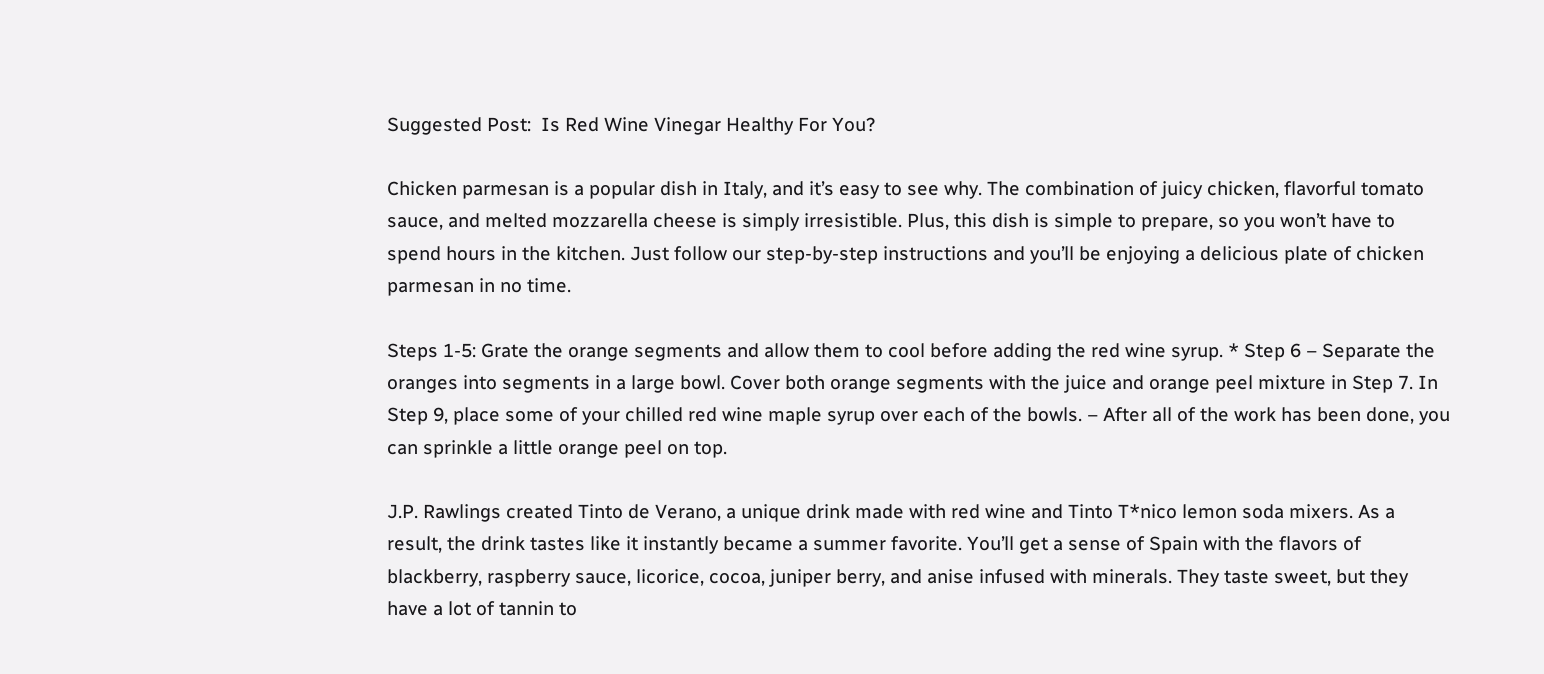Suggested Post:  Is Red Wine Vinegar Healthy For You?

Chicken parmesan is a popular dish in Italy, and it’s easy to see why. The combination of juicy chicken, flavorful tomato sauce, and melted mozzarella cheese is simply irresistible. Plus, this dish is simple to prepare, so you won’t have to spend hours in the kitchen. Just follow our step-by-step instructions and you’ll be enjoying a delicious plate of chicken parmesan in no time.

Steps 1-5: Grate the orange segments and allow them to cool before adding the red wine syrup. * Step 6 – Separate the oranges into segments in a large bowl. Cover both orange segments with the juice and orange peel mixture in Step 7. In Step 9, place some of your chilled red wine maple syrup over each of the bowls. – After all of the work has been done, you can sprinkle a little orange peel on top.

J.P. Rawlings created Tinto de Verano, a unique drink made with red wine and Tinto T*nico lemon soda mixers. As a result, the drink tastes like it instantly became a summer favorite. You’ll get a sense of Spain with the flavors of blackberry, raspberry sauce, licorice, cocoa, juniper berry, and anise infused with minerals. They taste sweet, but they have a lot of tannin to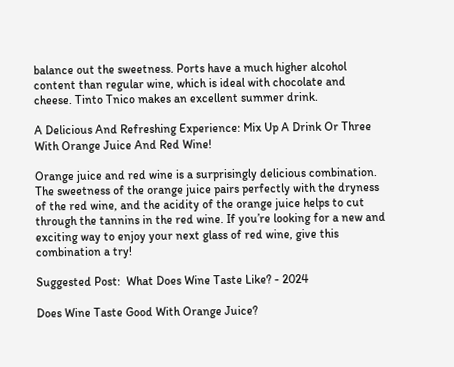balance out the sweetness. Ports have a much higher alcohol content than regular wine, which is ideal with chocolate and cheese. Tinto Tnico makes an excellent summer drink.

A Delicious And Refreshing Experience: Mix Up A Drink Or Three With Orange Juice And Red Wine!

Orange juice and red wine is a surprisingly delicious combination. The sweetness of the orange juice pairs perfectly with the dryness of the red wine, and the acidity of the orange juice helps to cut through the tannins in the red wine. If you’re looking for a new and exciting way to enjoy your next glass of red wine, give this combination a try!

Suggested Post:  What Does Wine Taste Like? - 2024

Does Wine Taste Good With Orange Juice?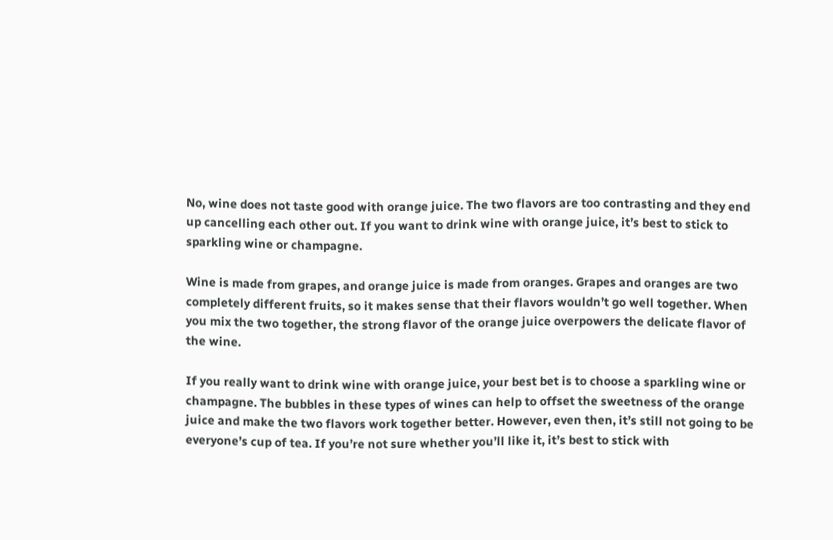No, wine does not taste good with orange juice. The two flavors are too contrasting and they end up cancelling each other out. If you want to drink wine with orange juice, it’s best to stick to sparkling wine or champagne.

Wine is made from grapes, and orange juice is made from oranges. Grapes and oranges are two completely different fruits, so it makes sense that their flavors wouldn’t go well together. When you mix the two together, the strong flavor of the orange juice overpowers the delicate flavor of the wine.

If you really want to drink wine with orange juice, your best bet is to choose a sparkling wine or champagne. The bubbles in these types of wines can help to offset the sweetness of the orange juice and make the two flavors work together better. However, even then, it’s still not going to be everyone’s cup of tea. If you’re not sure whether you’ll like it, it’s best to stick with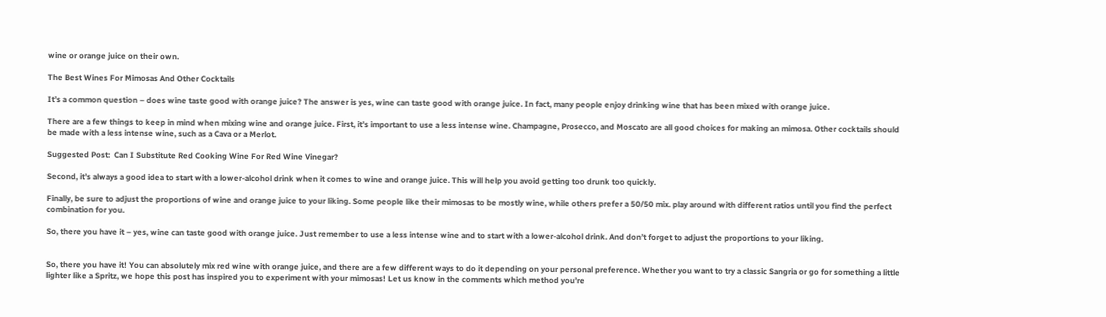wine or orange juice on their own.

The Best Wines For Mimosas And Other Cocktails

It’s a common question – does wine taste good with orange juice? The answer is yes, wine can taste good with orange juice. In fact, many people enjoy drinking wine that has been mixed with orange juice.

There are a few things to keep in mind when mixing wine and orange juice. First, it’s important to use a less intense wine. Champagne, Prosecco, and Moscato are all good choices for making an mimosa. Other cocktails should be made with a less intense wine, such as a Cava or a Merlot.

Suggested Post:  Can I Substitute Red Cooking Wine For Red Wine Vinegar?

Second, it’s always a good idea to start with a lower-alcohol drink when it comes to wine and orange juice. This will help you avoid getting too drunk too quickly.

Finally, be sure to adjust the proportions of wine and orange juice to your liking. Some people like their mimosas to be mostly wine, while others prefer a 50/50 mix. play around with different ratios until you find the perfect combination for you.

So, there you have it – yes, wine can taste good with orange juice. Just remember to use a less intense wine and to start with a lower-alcohol drink. And don’t forget to adjust the proportions to your liking.


So, there you have it! You can absolutely mix red wine with orange juice, and there are a few different ways to do it depending on your personal preference. Whether you want to try a classic Sangria or go for something a little lighter like a Spritz, we hope this post has inspired you to experiment with your mimosas! Let us know in the comments which method you’re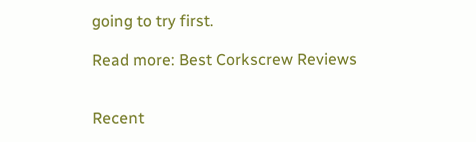going to try first.

Read more: Best Corkscrew Reviews


Recent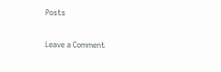Posts

Leave a Comment